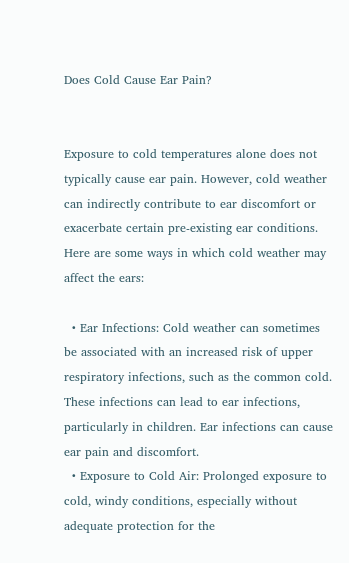Does Cold Cause Ear Pain?


Exposure to cold temperatures alone does not typically cause ear pain. However, cold weather can indirectly contribute to ear discomfort or exacerbate certain pre-existing ear conditions. Here are some ways in which cold weather may affect the ears:

  • Ear Infections: Cold weather can sometimes be associated with an increased risk of upper respiratory infections, such as the common cold. These infections can lead to ear infections, particularly in children. Ear infections can cause ear pain and discomfort.
  • Exposure to Cold Air: Prolonged exposure to cold, windy conditions, especially without adequate protection for the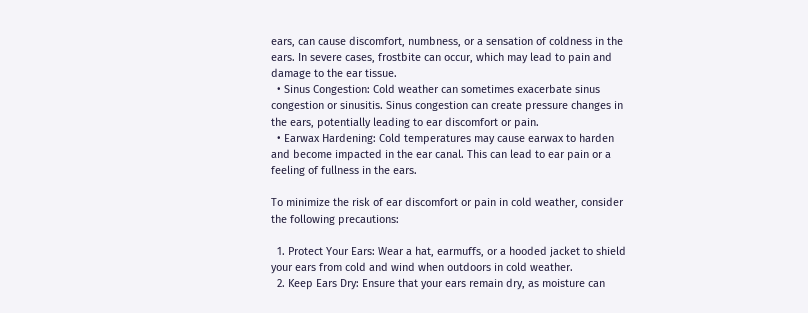ears, can cause discomfort, numbness, or a sensation of coldness in the ears. In severe cases, frostbite can occur, which may lead to pain and damage to the ear tissue.
  • Sinus Congestion: Cold weather can sometimes exacerbate sinus congestion or sinusitis. Sinus congestion can create pressure changes in the ears, potentially leading to ear discomfort or pain.
  • Earwax Hardening: Cold temperatures may cause earwax to harden and become impacted in the ear canal. This can lead to ear pain or a feeling of fullness in the ears.

To minimize the risk of ear discomfort or pain in cold weather, consider the following precautions:

  1. Protect Your Ears: Wear a hat, earmuffs, or a hooded jacket to shield your ears from cold and wind when outdoors in cold weather.
  2. Keep Ears Dry: Ensure that your ears remain dry, as moisture can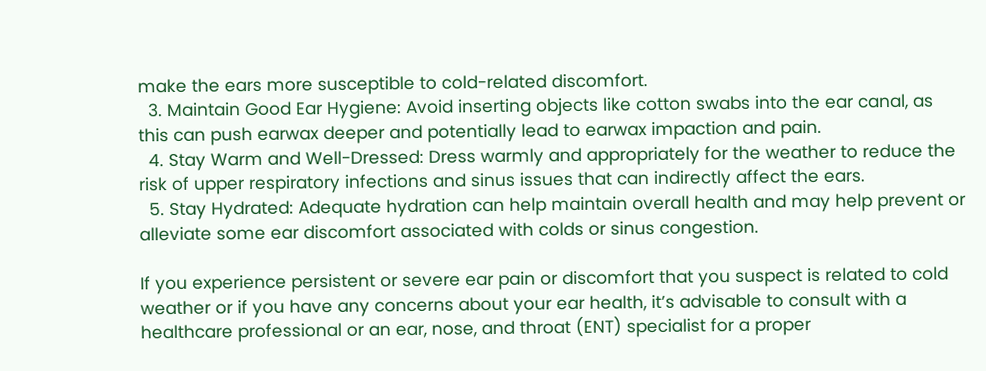make the ears more susceptible to cold-related discomfort.
  3. Maintain Good Ear Hygiene: Avoid inserting objects like cotton swabs into the ear canal, as this can push earwax deeper and potentially lead to earwax impaction and pain.
  4. Stay Warm and Well-Dressed: Dress warmly and appropriately for the weather to reduce the risk of upper respiratory infections and sinus issues that can indirectly affect the ears.
  5. Stay Hydrated: Adequate hydration can help maintain overall health and may help prevent or alleviate some ear discomfort associated with colds or sinus congestion.

If you experience persistent or severe ear pain or discomfort that you suspect is related to cold weather or if you have any concerns about your ear health, it’s advisable to consult with a healthcare professional or an ear, nose, and throat (ENT) specialist for a proper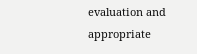evaluation and appropriate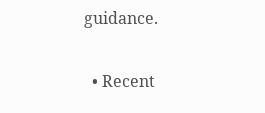guidance.

  • Recent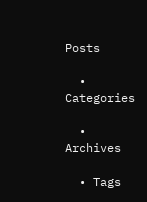Posts

  • Categories

  • Archives

  • Tags